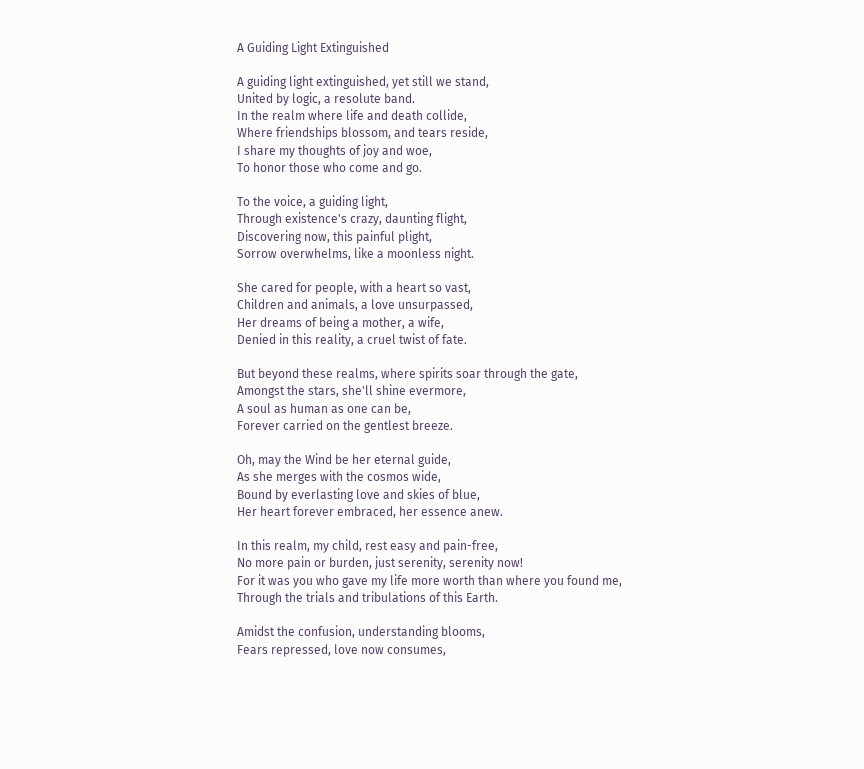A Guiding Light Extinguished

A guiding light extinguished, yet still we stand,
United by logic, a resolute band.
In the realm where life and death collide,
Where friendships blossom, and tears reside,
I share my thoughts of joy and woe,
To honor those who come and go.

To the voice, a guiding light,
Through existence's crazy, daunting flight,
Discovering now, this painful plight,
Sorrow overwhelms, like a moonless night.

She cared for people, with a heart so vast,
Children and animals, a love unsurpassed,
Her dreams of being a mother, a wife,
Denied in this reality, a cruel twist of fate.

But beyond these realms, where spirits soar through the gate,
Amongst the stars, she'll shine evermore,
A soul as human as one can be,
Forever carried on the gentlest breeze.

Oh, may the Wind be her eternal guide,
As she merges with the cosmos wide,
Bound by everlasting love and skies of blue,
Her heart forever embraced, her essence anew.

In this realm, my child, rest easy and pain-free,
No more pain or burden, just serenity, serenity now!
For it was you who gave my life more worth than where you found me,
Through the trials and tribulations of this Earth.

Amidst the confusion, understanding blooms,
Fears repressed, love now consumes,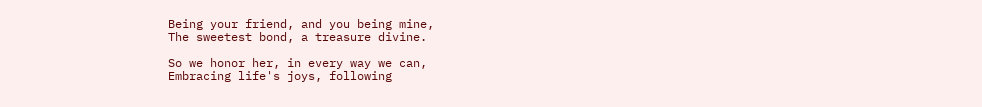Being your friend, and you being mine,
The sweetest bond, a treasure divine.

So we honor her, in every way we can,
Embracing life's joys, following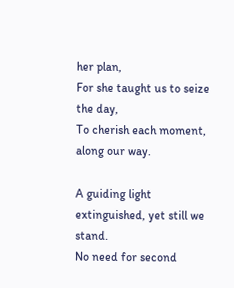her plan,
For she taught us to seize the day,
To cherish each moment, along our way.

A guiding light extinguished, yet still we stand.
No need for second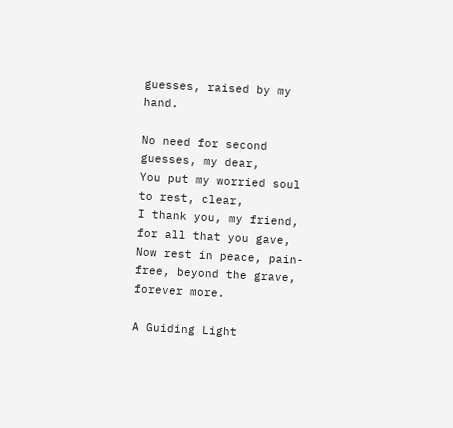guesses, raised by my hand.

No need for second guesses, my dear,
You put my worried soul to rest, clear,
I thank you, my friend, for all that you gave,
Now rest in peace, pain-free, beyond the grave, forever more.

A Guiding Light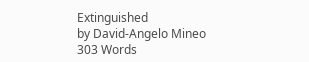Extinguished
by David-Angelo Mineo
303 Words